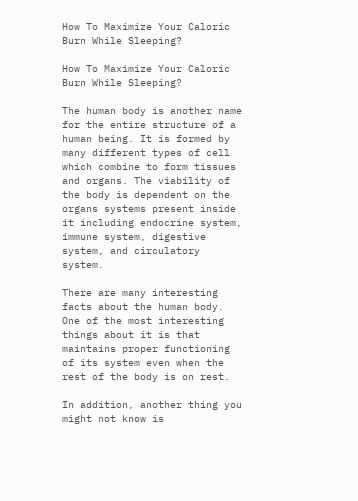How To Maximize Your Caloric Burn While Sleeping?

How To Maximize Your Caloric Burn While Sleeping?

The human body is another name for the entire structure of a human being. It is formed by many different types of cell which combine to form tissues and organs. The viability of the body is dependent on the organs systems present inside it including endocrine system, immune system, digestive system, and circulatory system.

There are many interesting facts about the human body. One of the most interesting things about it is that maintains proper functioning of its system even when the rest of the body is on rest.

In addition, another thing you might not know is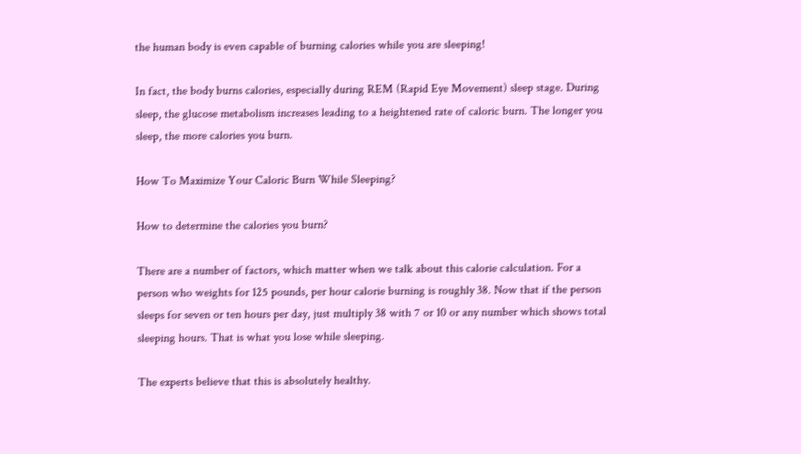the human body is even capable of burning calories while you are sleeping!

In fact, the body burns calories, especially during REM (Rapid Eye Movement) sleep stage. During sleep, the glucose metabolism increases leading to a heightened rate of caloric burn. The longer you sleep, the more calories you burn.

How To Maximize Your Caloric Burn While Sleeping?

How to determine the calories you burn?

There are a number of factors, which matter when we talk about this calorie calculation. For a person who weights for 125 pounds, per hour calorie burning is roughly 38. Now that if the person sleeps for seven or ten hours per day, just multiply 38 with 7 or 10 or any number which shows total sleeping hours. That is what you lose while sleeping.

The experts believe that this is absolutely healthy.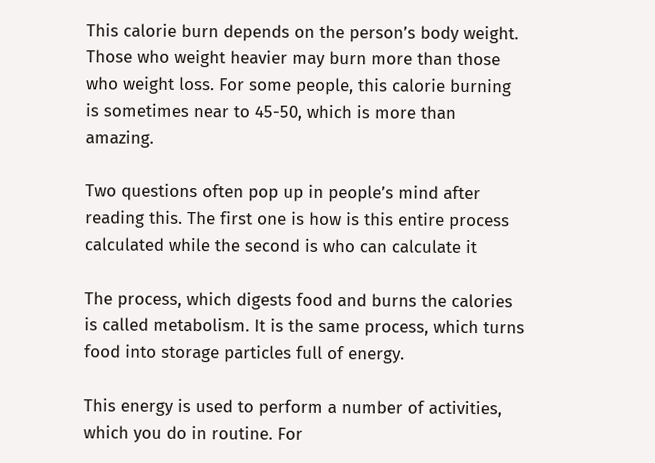This calorie burn depends on the person’s body weight. Those who weight heavier may burn more than those who weight loss. For some people, this calorie burning is sometimes near to 45-50, which is more than amazing.

Two questions often pop up in people’s mind after reading this. The first one is how is this entire process calculated while the second is who can calculate it

The process, which digests food and burns the calories is called metabolism. It is the same process, which turns food into storage particles full of energy.

This energy is used to perform a number of activities, which you do in routine. For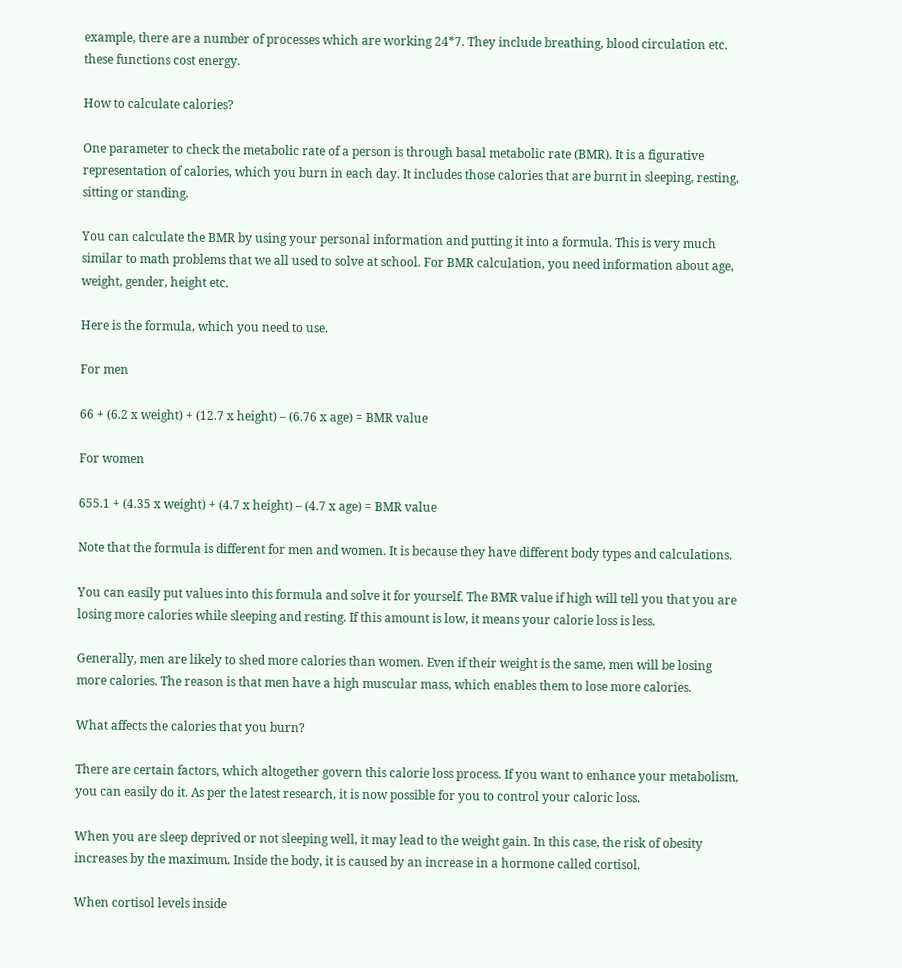example, there are a number of processes which are working 24*7. They include breathing, blood circulation etc. these functions cost energy.

How to calculate calories?

One parameter to check the metabolic rate of a person is through basal metabolic rate (BMR). It is a figurative representation of calories, which you burn in each day. It includes those calories that are burnt in sleeping, resting, sitting or standing.

You can calculate the BMR by using your personal information and putting it into a formula. This is very much similar to math problems that we all used to solve at school. For BMR calculation, you need information about age, weight, gender, height etc.

Here is the formula, which you need to use.

For men

66 + (6.2 x weight) + (12.7 x height) – (6.76 x age) = BMR value

For women

655.1 + (4.35 x weight) + (4.7 x height) – (4.7 x age) = BMR value

Note that the formula is different for men and women. It is because they have different body types and calculations.

You can easily put values into this formula and solve it for yourself. The BMR value if high will tell you that you are losing more calories while sleeping and resting. If this amount is low, it means your calorie loss is less.

Generally, men are likely to shed more calories than women. Even if their weight is the same, men will be losing more calories. The reason is that men have a high muscular mass, which enables them to lose more calories.

What affects the calories that you burn?

There are certain factors, which altogether govern this calorie loss process. If you want to enhance your metabolism, you can easily do it. As per the latest research, it is now possible for you to control your caloric loss.

When you are sleep deprived or not sleeping well, it may lead to the weight gain. In this case, the risk of obesity increases by the maximum. Inside the body, it is caused by an increase in a hormone called cortisol.

When cortisol levels inside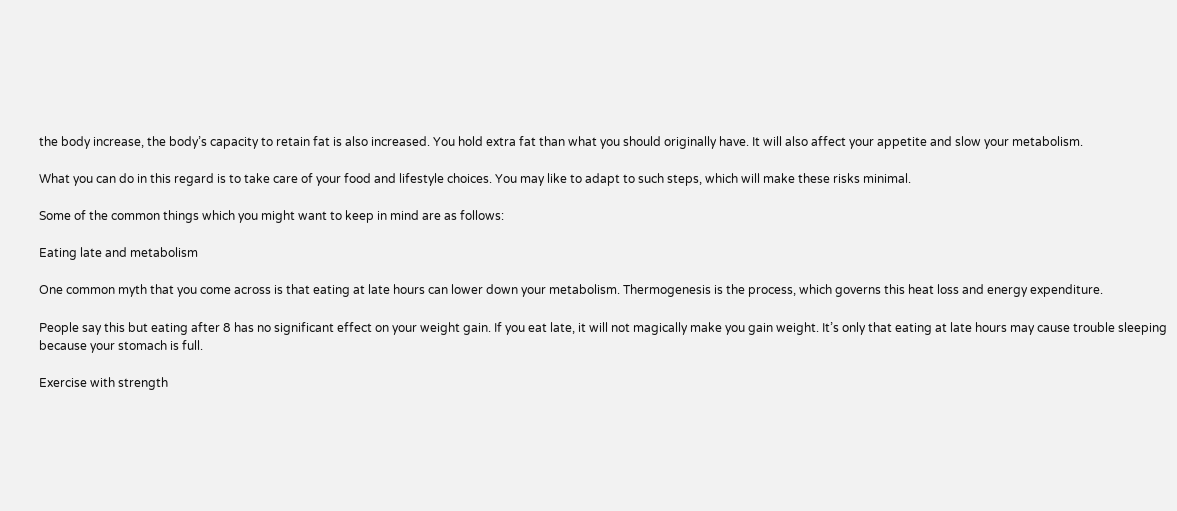the body increase, the body’s capacity to retain fat is also increased. You hold extra fat than what you should originally have. It will also affect your appetite and slow your metabolism.

What you can do in this regard is to take care of your food and lifestyle choices. You may like to adapt to such steps, which will make these risks minimal.

Some of the common things which you might want to keep in mind are as follows:

Eating late and metabolism

One common myth that you come across is that eating at late hours can lower down your metabolism. Thermogenesis is the process, which governs this heat loss and energy expenditure.

People say this but eating after 8 has no significant effect on your weight gain. If you eat late, it will not magically make you gain weight. It’s only that eating at late hours may cause trouble sleeping because your stomach is full.

Exercise with strength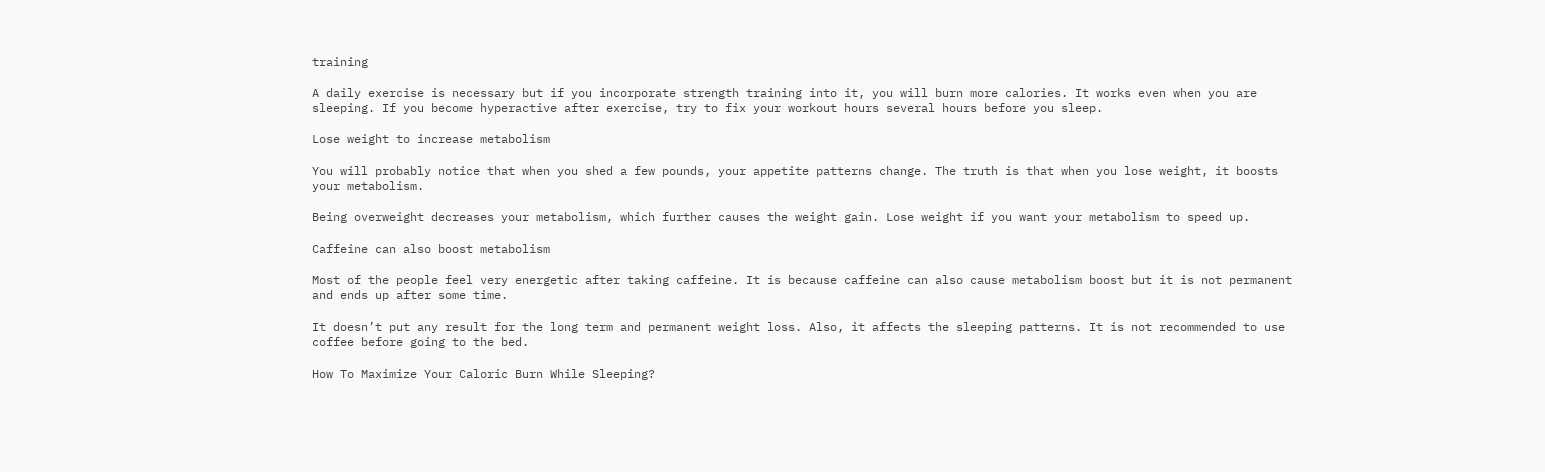training

A daily exercise is necessary but if you incorporate strength training into it, you will burn more calories. It works even when you are sleeping. If you become hyperactive after exercise, try to fix your workout hours several hours before you sleep.

Lose weight to increase metabolism

You will probably notice that when you shed a few pounds, your appetite patterns change. The truth is that when you lose weight, it boosts your metabolism.

Being overweight decreases your metabolism, which further causes the weight gain. Lose weight if you want your metabolism to speed up.

Caffeine can also boost metabolism

Most of the people feel very energetic after taking caffeine. It is because caffeine can also cause metabolism boost but it is not permanent and ends up after some time.

It doesn’t put any result for the long term and permanent weight loss. Also, it affects the sleeping patterns. It is not recommended to use coffee before going to the bed.

How To Maximize Your Caloric Burn While Sleeping?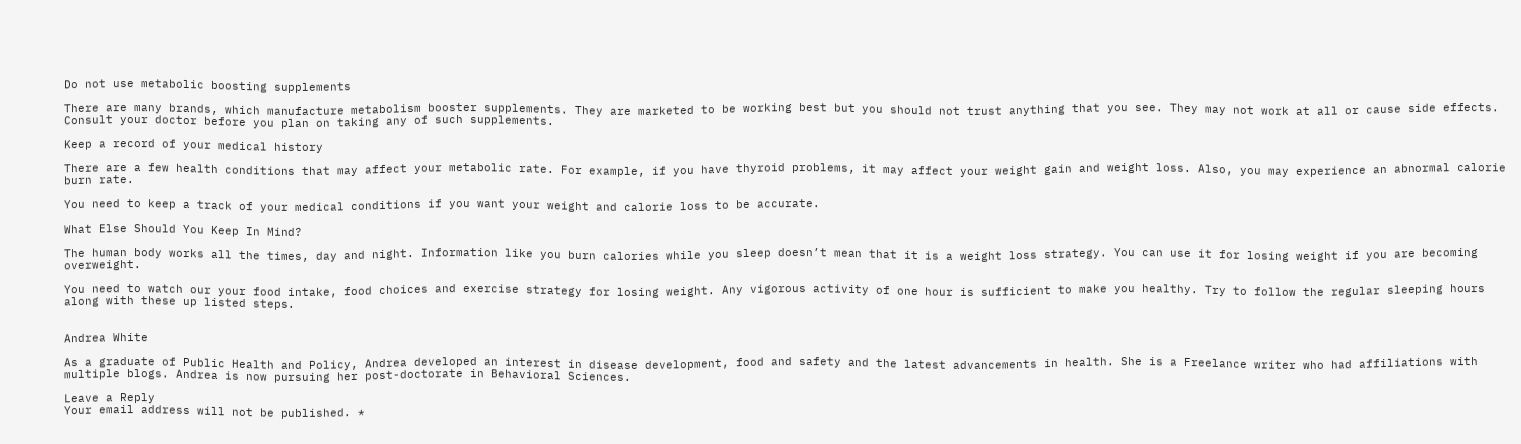Do not use metabolic boosting supplements

There are many brands, which manufacture metabolism booster supplements. They are marketed to be working best but you should not trust anything that you see. They may not work at all or cause side effects. Consult your doctor before you plan on taking any of such supplements.

Keep a record of your medical history

There are a few health conditions that may affect your metabolic rate. For example, if you have thyroid problems, it may affect your weight gain and weight loss. Also, you may experience an abnormal calorie burn rate.

You need to keep a track of your medical conditions if you want your weight and calorie loss to be accurate.

What Else Should You Keep In Mind?

The human body works all the times, day and night. Information like you burn calories while you sleep doesn’t mean that it is a weight loss strategy. You can use it for losing weight if you are becoming overweight.

You need to watch our your food intake, food choices and exercise strategy for losing weight. Any vigorous activity of one hour is sufficient to make you healthy. Try to follow the regular sleeping hours along with these up listed steps.


Andrea White

As a graduate of Public Health and Policy, Andrea developed an interest in disease development, food and safety and the latest advancements in health. She is a Freelance writer who had affiliations with multiple blogs. Andrea is now pursuing her post-doctorate in Behavioral Sciences.

Leave a Reply
Your email address will not be published. *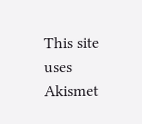This site uses Akismet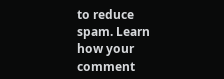to reduce spam. Learn how your comment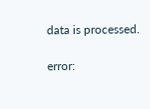data is processed.

error: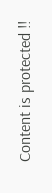Content is protected !!